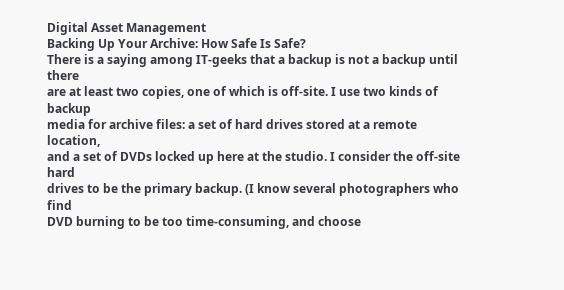Digital Asset Management
Backing Up Your Archive: How Safe Is Safe?
There is a saying among IT-geeks that a backup is not a backup until there
are at least two copies, one of which is off-site. I use two kinds of backup
media for archive files: a set of hard drives stored at a remote location,
and a set of DVDs locked up here at the studio. I consider the off-site hard
drives to be the primary backup. (I know several photographers who find
DVD burning to be too time-consuming, and choose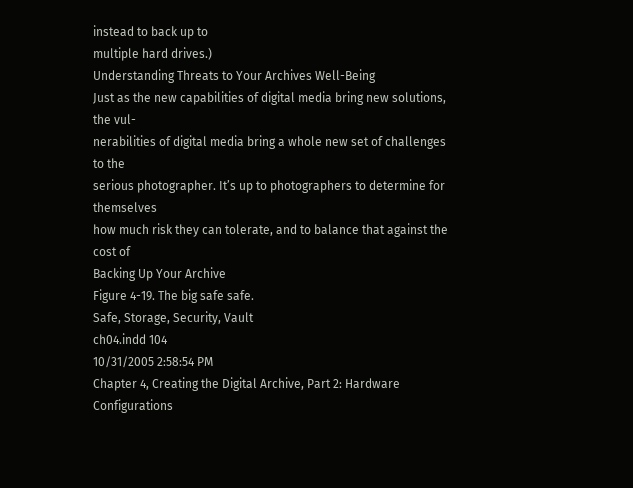instead to back up to
multiple hard drives.)
Understanding Threats to Your Archives Well-Being
Just as the new capabilities of digital media bring new solutions, the vul-
nerabilities of digital media bring a whole new set of challenges to the
serious photographer. It’s up to photographers to determine for themselves
how much risk they can tolerate, and to balance that against the cost of
Backing Up Your Archive
Figure 4-19. The big safe safe.
Safe, Storage, Security, Vault
ch04.indd 104
10/31/2005 2:58:54 PM
Chapter 4, Creating the Digital Archive, Part 2: Hardware Configurations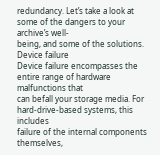redundancy. Let’s take a look at some of the dangers to your archive’s well-
being, and some of the solutions.
Device failure
Device failure encompasses the entire range of hardware malfunctions that
can befall your storage media. For hard-drive-based systems, this includes
failure of the internal components themselves,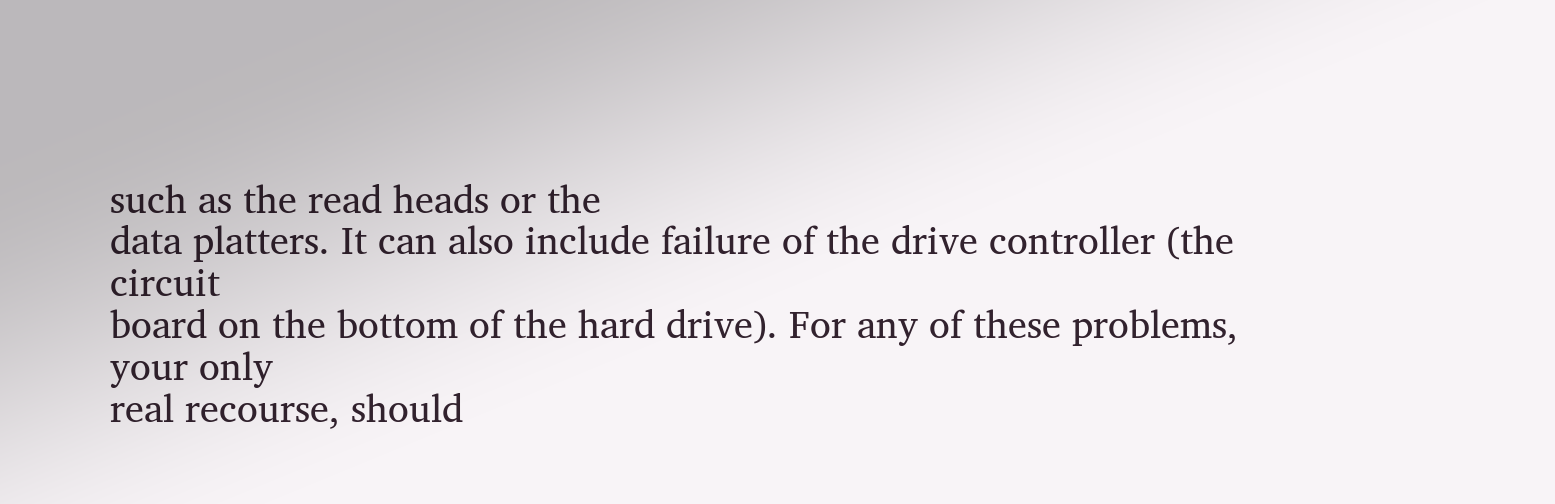such as the read heads or the
data platters. It can also include failure of the drive controller (the circuit
board on the bottom of the hard drive). For any of these problems, your only
real recourse, should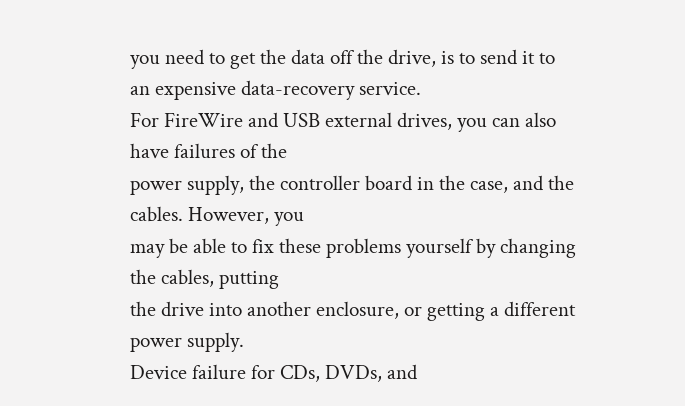you need to get the data off the drive, is to send it to
an expensive data-recovery service.
For FireWire and USB external drives, you can also have failures of the
power supply, the controller board in the case, and the cables. However, you
may be able to fix these problems yourself by changing the cables, putting
the drive into another enclosure, or getting a different power supply.
Device failure for CDs, DVDs, and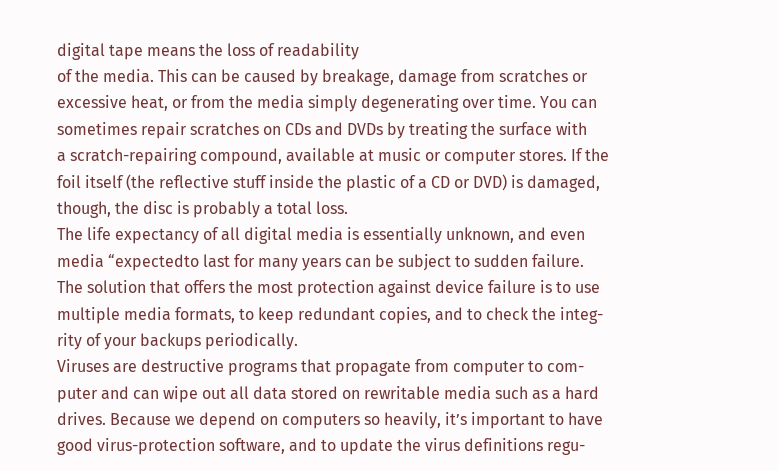digital tape means the loss of readability
of the media. This can be caused by breakage, damage from scratches or
excessive heat, or from the media simply degenerating over time. You can
sometimes repair scratches on CDs and DVDs by treating the surface with
a scratch-repairing compound, available at music or computer stores. If the
foil itself (the reflective stuff inside the plastic of a CD or DVD) is damaged,
though, the disc is probably a total loss.
The life expectancy of all digital media is essentially unknown, and even
media “expectedto last for many years can be subject to sudden failure.
The solution that offers the most protection against device failure is to use
multiple media formats, to keep redundant copies, and to check the integ-
rity of your backups periodically.
Viruses are destructive programs that propagate from computer to com-
puter and can wipe out all data stored on rewritable media such as a hard
drives. Because we depend on computers so heavily, it’s important to have
good virus-protection software, and to update the virus definitions regu-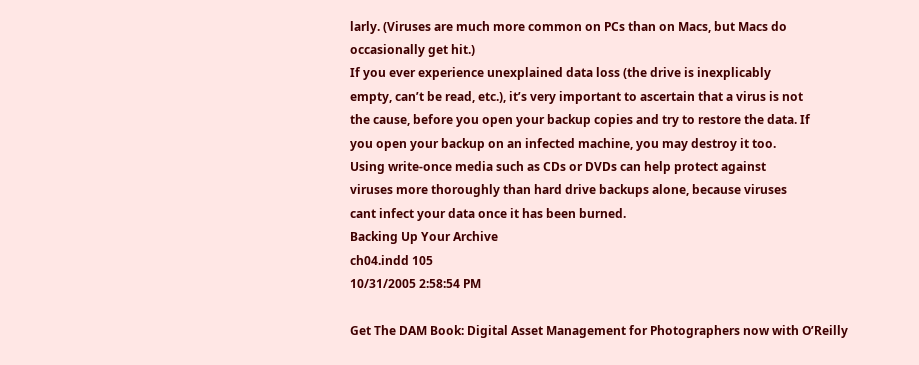larly. (Viruses are much more common on PCs than on Macs, but Macs do
occasionally get hit.)
If you ever experience unexplained data loss (the drive is inexplicably
empty, can’t be read, etc.), it’s very important to ascertain that a virus is not
the cause, before you open your backup copies and try to restore the data. If
you open your backup on an infected machine, you may destroy it too.
Using write-once media such as CDs or DVDs can help protect against
viruses more thoroughly than hard drive backups alone, because viruses
cant infect your data once it has been burned.
Backing Up Your Archive
ch04.indd 105
10/31/2005 2:58:54 PM

Get The DAM Book: Digital Asset Management for Photographers now with O’Reilly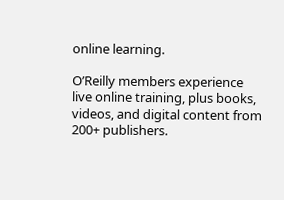online learning.

O’Reilly members experience live online training, plus books, videos, and digital content from 200+ publishers.